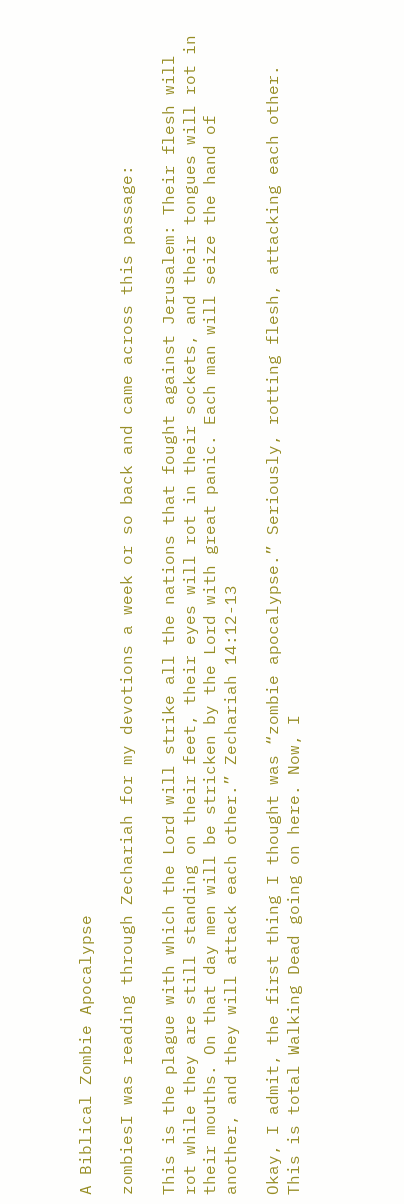A Biblical Zombie Apocalypse

zombiesI was reading through Zechariah for my devotions a week or so back and came across this passage:

This is the plague with which the Lord will strike all the nations that fought against Jerusalem: Their flesh will rot while they are still standing on their feet, their eyes will rot in their sockets, and their tongues will rot in their mouths. On that day men will be stricken by the Lord with great panic. Each man will seize the hand of another, and they will attack each other.” Zechariah 14:12-13

Okay, I admit, the first thing I thought was “zombie apocalypse.” Seriously, rotting flesh, attacking each other. This is total Walking Dead going on here. Now, I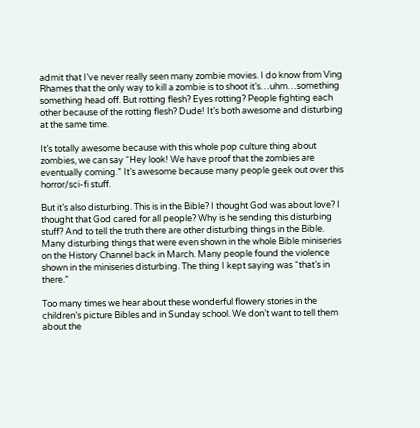admit that I’ve never really seen many zombie movies. I do know from Ving Rhames that the only way to kill a zombie is to shoot it’s…uhm…something something head off. But rotting flesh? Eyes rotting? People fighting each other because of the rotting flesh? Dude! It’s both awesome and disturbing at the same time.

It’s totally awesome because with this whole pop culture thing about zombies, we can say “Hey look! We have proof that the zombies are eventually coming.” It’s awesome because many people geek out over this horror/sci-fi stuff.

But it’s also disturbing. This is in the Bible? I thought God was about love? I thought that God cared for all people? Why is he sending this disturbing stuff? And to tell the truth there are other disturbing things in the Bible. Many disturbing things that were even shown in the whole Bible miniseries on the History Channel back in March. Many people found the violence shown in the miniseries disturbing. The thing I kept saying was “that’s in there.”

Too many times we hear about these wonderful flowery stories in the children’s picture Bibles and in Sunday school. We don’t want to tell them about the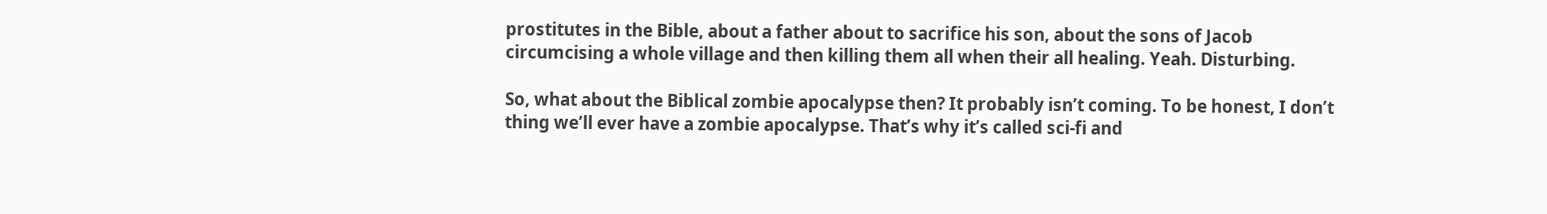prostitutes in the Bible, about a father about to sacrifice his son, about the sons of Jacob circumcising a whole village and then killing them all when their all healing. Yeah. Disturbing.

So, what about the Biblical zombie apocalypse then? It probably isn’t coming. To be honest, I don’t thing we’ll ever have a zombie apocalypse. That’s why it’s called sci-fi and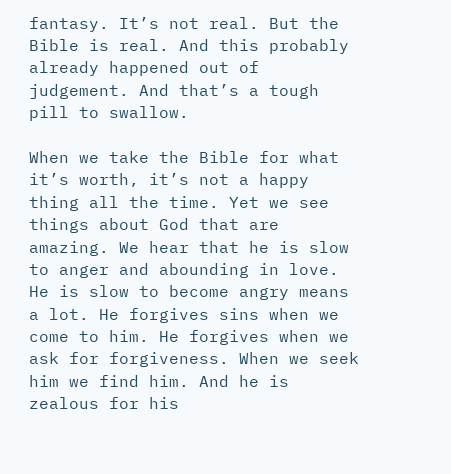fantasy. It’s not real. But the Bible is real. And this probably already happened out of judgement. And that’s a tough pill to swallow.

When we take the Bible for what it’s worth, it’s not a happy thing all the time. Yet we see things about God that are amazing. We hear that he is slow to anger and abounding in love. He is slow to become angry means a lot. He forgives sins when we come to him. He forgives when we ask for forgiveness. When we seek him we find him. And he is zealous for his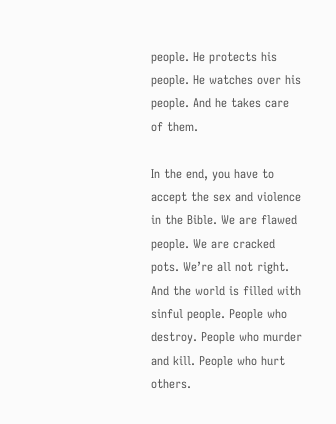people. He protects his people. He watches over his people. And he takes care of them.

In the end, you have to accept the sex and violence in the Bible. We are flawed people. We are cracked pots. We’re all not right. And the world is filled with sinful people. People who destroy. People who murder and kill. People who hurt others.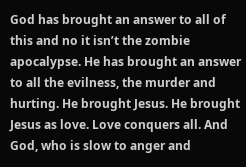God has brought an answer to all of this and no it isn’t the zombie apocalypse. He has brought an answer to all the evilness, the murder and hurting. He brought Jesus. He brought Jesus as love. Love conquers all. And God, who is slow to anger and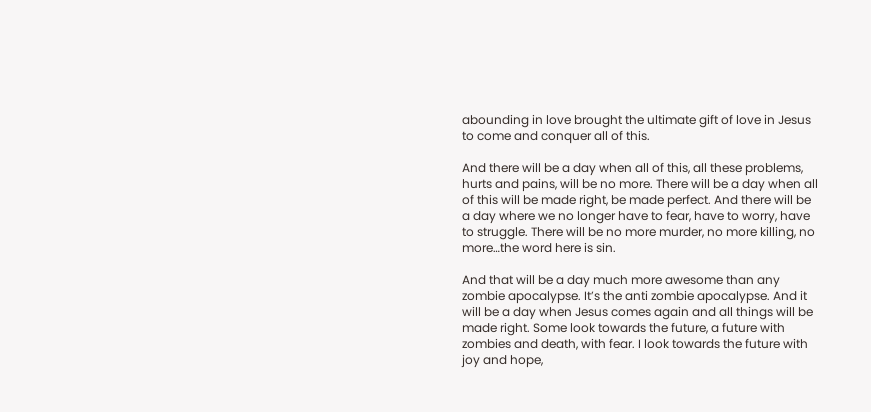abounding in love brought the ultimate gift of love in Jesus to come and conquer all of this.

And there will be a day when all of this, all these problems, hurts and pains, will be no more. There will be a day when all of this will be made right, be made perfect. And there will be a day where we no longer have to fear, have to worry, have to struggle. There will be no more murder, no more killing, no more…the word here is sin.

And that will be a day much more awesome than any zombie apocalypse. It’s the anti zombie apocalypse. And it will be a day when Jesus comes again and all things will be made right. Some look towards the future, a future with zombies and death, with fear. I look towards the future with joy and hope,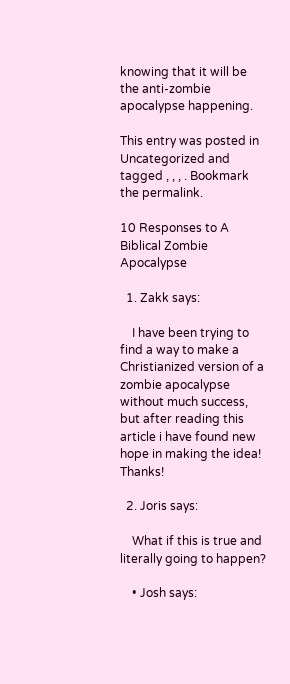knowing that it will be the anti-zombie apocalypse happening.

This entry was posted in Uncategorized and tagged , , , . Bookmark the permalink.

10 Responses to A Biblical Zombie Apocalypse

  1. Zakk says:

    I have been trying to find a way to make a Christianized version of a zombie apocalypse without much success, but after reading this article i have found new hope in making the idea! Thanks!

  2. Joris says:

    What if this is true and literally going to happen?

    • Josh says: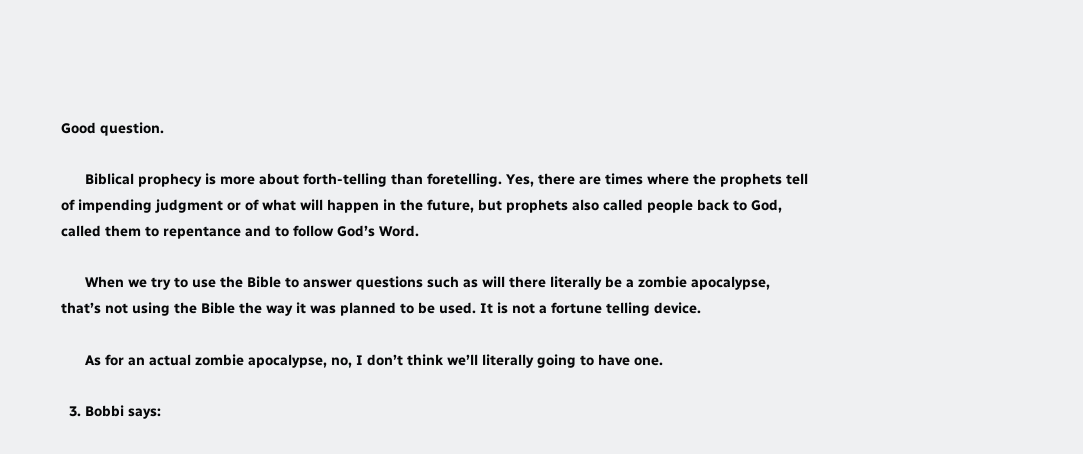Good question.

      Biblical prophecy is more about forth-telling than foretelling. Yes, there are times where the prophets tell of impending judgment or of what will happen in the future, but prophets also called people back to God, called them to repentance and to follow God’s Word.

      When we try to use the Bible to answer questions such as will there literally be a zombie apocalypse, that’s not using the Bible the way it was planned to be used. It is not a fortune telling device.

      As for an actual zombie apocalypse, no, I don’t think we’ll literally going to have one.

  3. Bobbi says: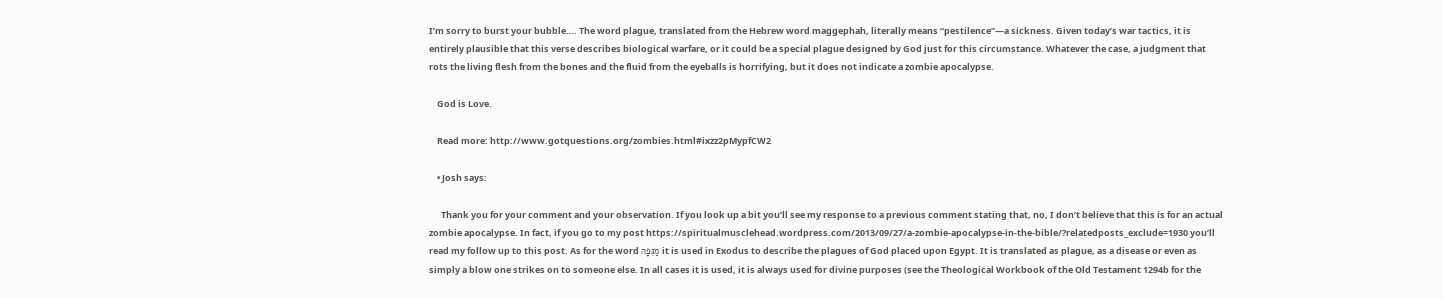I’m sorry to burst your bubble…. The word plague, translated from the Hebrew word maggephah, literally means “pestilence”—a sickness. Given today’s war tactics, it is entirely plausible that this verse describes biological warfare, or it could be a special plague designed by God just for this circumstance. Whatever the case, a judgment that rots the living flesh from the bones and the fluid from the eyeballs is horrifying, but it does not indicate a zombie apocalypse.

    God is Love.

    Read more: http://www.gotquestions.org/zombies.html#ixzz2pMypfCW2

    • Josh says:

      Thank you for your comment and your observation. If you look up a bit you’ll see my response to a previous comment stating that, no, I don’t believe that this is for an actual zombie apocalypse. In fact, if you go to my post https://spiritualmusclehead.wordpress.com/2013/09/27/a-zombie-apocalypse-in-the-bible/?relatedposts_exclude=1930 you’ll read my follow up to this post. As for the word מַגֵּפָה it is used in Exodus to describe the plagues of God placed upon Egypt. It is translated as plague, as a disease or even as simply a blow one strikes on to someone else. In all cases it is used, it is always used for divine purposes (see the Theological Workbook of the Old Testament 1294b for the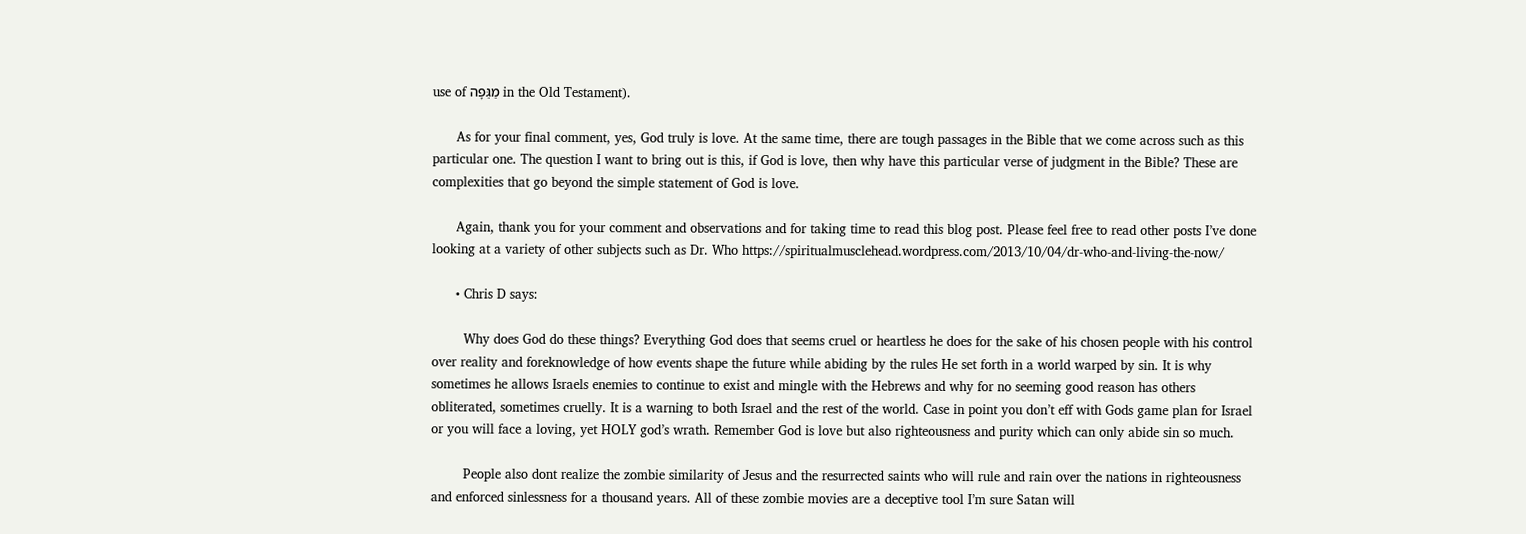use of מַגֵּפָה in the Old Testament).

      As for your final comment, yes, God truly is love. At the same time, there are tough passages in the Bible that we come across such as this particular one. The question I want to bring out is this, if God is love, then why have this particular verse of judgment in the Bible? These are complexities that go beyond the simple statement of God is love.

      Again, thank you for your comment and observations and for taking time to read this blog post. Please feel free to read other posts I’ve done looking at a variety of other subjects such as Dr. Who https://spiritualmusclehead.wordpress.com/2013/10/04/dr-who-and-living-the-now/

      • Chris D says:

        Why does God do these things? Everything God does that seems cruel or heartless he does for the sake of his chosen people with his control over reality and foreknowledge of how events shape the future while abiding by the rules He set forth in a world warped by sin. It is why sometimes he allows Israels enemies to continue to exist and mingle with the Hebrews and why for no seeming good reason has others obliterated, sometimes cruelly. It is a warning to both Israel and the rest of the world. Case in point you don’t eff with Gods game plan for Israel or you will face a loving, yet HOLY god’s wrath. Remember God is love but also righteousness and purity which can only abide sin so much.

        People also dont realize the zombie similarity of Jesus and the resurrected saints who will rule and rain over the nations in righteousness and enforced sinlessness for a thousand years. All of these zombie movies are a deceptive tool I’m sure Satan will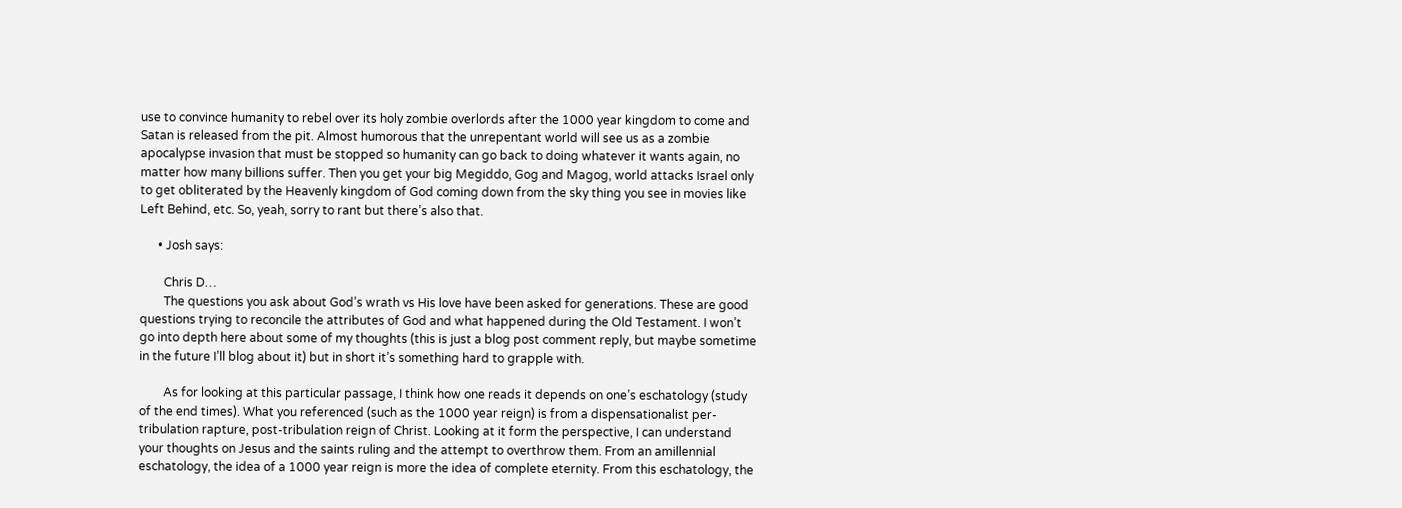use to convince humanity to rebel over its holy zombie overlords after the 1000 year kingdom to come and Satan is released from the pit. Almost humorous that the unrepentant world will see us as a zombie apocalypse invasion that must be stopped so humanity can go back to doing whatever it wants again, no matter how many billions suffer. Then you get your big Megiddo, Gog and Magog, world attacks Israel only to get obliterated by the Heavenly kingdom of God coming down from the sky thing you see in movies like Left Behind, etc. So, yeah, sorry to rant but there’s also that.

      • Josh says:

        Chris D…
        The questions you ask about God’s wrath vs His love have been asked for generations. These are good questions trying to reconcile the attributes of God and what happened during the Old Testament. I won’t go into depth here about some of my thoughts (this is just a blog post comment reply, but maybe sometime in the future I’ll blog about it) but in short it’s something hard to grapple with.

        As for looking at this particular passage, I think how one reads it depends on one’s eschatology (study of the end times). What you referenced (such as the 1000 year reign) is from a dispensationalist per-tribulation rapture, post-tribulation reign of Christ. Looking at it form the perspective, I can understand your thoughts on Jesus and the saints ruling and the attempt to overthrow them. From an amillennial eschatology, the idea of a 1000 year reign is more the idea of complete eternity. From this eschatology, the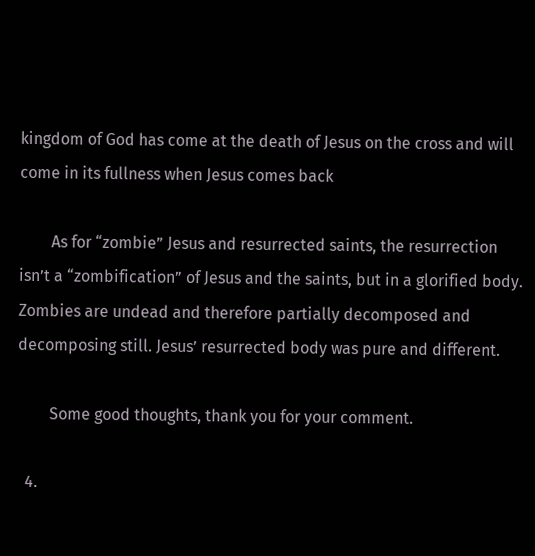kingdom of God has come at the death of Jesus on the cross and will come in its fullness when Jesus comes back

        As for “zombie” Jesus and resurrected saints, the resurrection isn’t a “zombification” of Jesus and the saints, but in a glorified body. Zombies are undead and therefore partially decomposed and decomposing still. Jesus’ resurrected body was pure and different.

        Some good thoughts, thank you for your comment.

  4.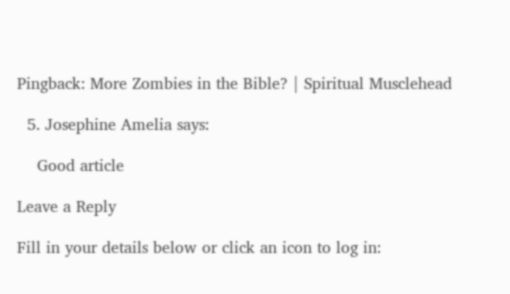Pingback: More Zombies in the Bible? | Spiritual Musclehead

  5. Josephine Amelia says:

    Good article

Leave a Reply

Fill in your details below or click an icon to log in: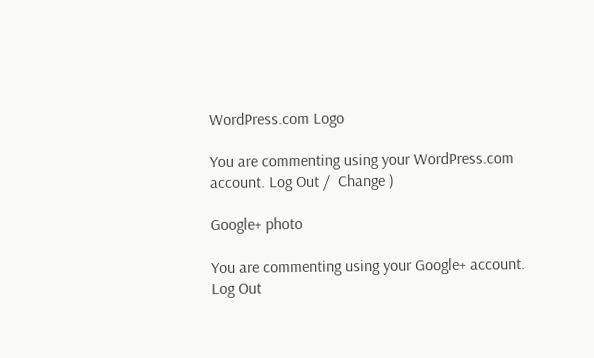WordPress.com Logo

You are commenting using your WordPress.com account. Log Out /  Change )

Google+ photo

You are commenting using your Google+ account. Log Out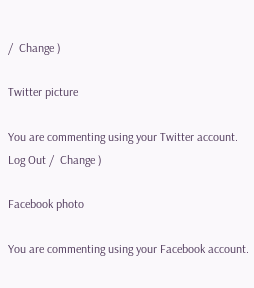/  Change )

Twitter picture

You are commenting using your Twitter account. Log Out /  Change )

Facebook photo

You are commenting using your Facebook account.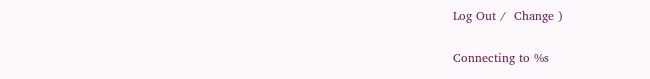Log Out /  Change )


Connecting to %s